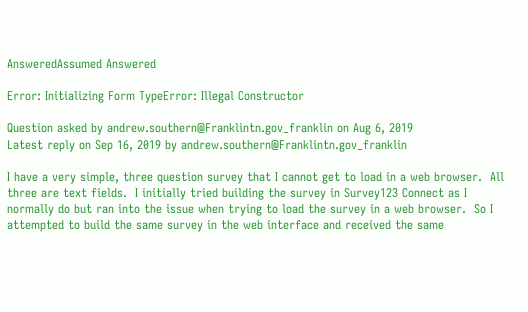AnsweredAssumed Answered

Error: Initializing Form TypeError: Illegal Constructor

Question asked by andrew.southern@Franklintn.gov_franklin on Aug 6, 2019
Latest reply on Sep 16, 2019 by andrew.southern@Franklintn.gov_franklin

I have a very simple, three question survey that I cannot get to load in a web browser.  All three are text fields.  I initially tried building the survey in Survey123 Connect as I normally do but ran into the issue when trying to load the survey in a web browser.  So I attempted to build the same survey in the web interface and received the same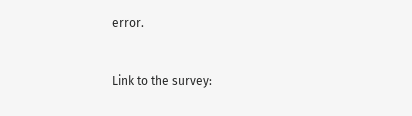error.


Link to the survey: